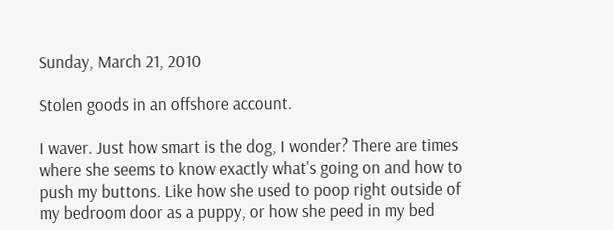Sunday, March 21, 2010

Stolen goods in an offshore account.

I waver. Just how smart is the dog, I wonder? There are times where she seems to know exactly what's going on and how to push my buttons. Like how she used to poop right outside of my bedroom door as a puppy, or how she peed in my bed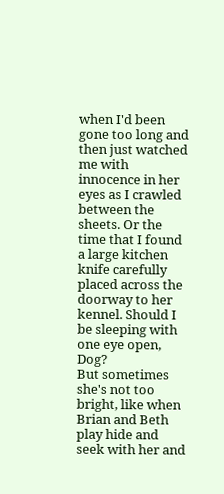when I'd been gone too long and then just watched me with innocence in her eyes as I crawled between the sheets. Or the time that I found a large kitchen knife carefully placed across the doorway to her kennel. Should I be sleeping with one eye open, Dog?
But sometimes she's not too bright, like when Brian and Beth play hide and seek with her and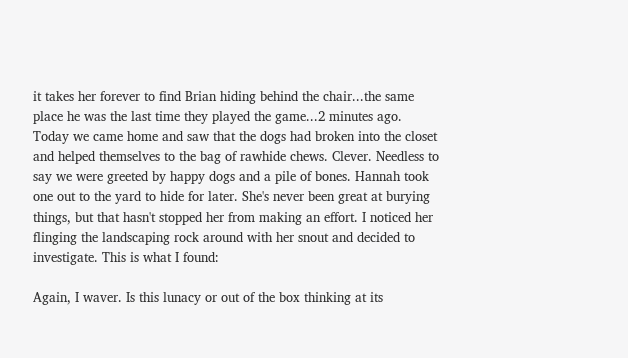it takes her forever to find Brian hiding behind the chair...the same place he was the last time they played the game...2 minutes ago.
Today we came home and saw that the dogs had broken into the closet and helped themselves to the bag of rawhide chews. Clever. Needless to say we were greeted by happy dogs and a pile of bones. Hannah took one out to the yard to hide for later. She's never been great at burying things, but that hasn't stopped her from making an effort. I noticed her flinging the landscaping rock around with her snout and decided to investigate. This is what I found:

Again, I waver. Is this lunacy or out of the box thinking at its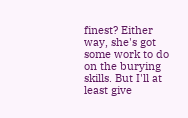finest? Either way, she's got some work to do on the burying skills. But I'll at least give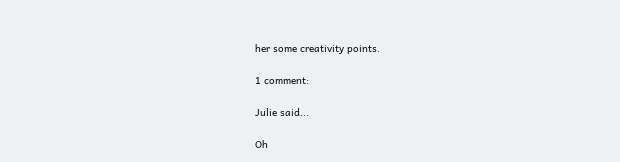her some creativity points.

1 comment:

Julie said...

Oh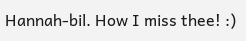Hannah-bil. How I miss thee! :)